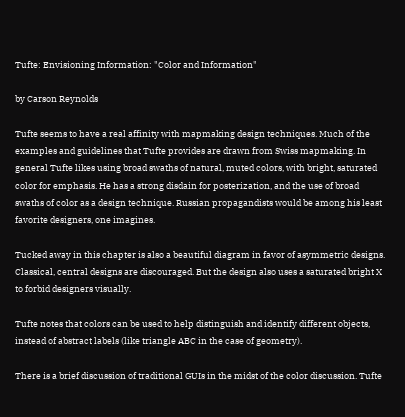Tufte: Envisioning Information: "Color and Information"

by Carson Reynolds

Tufte seems to have a real affinity with mapmaking design techniques. Much of the examples and guidelines that Tufte provides are drawn from Swiss mapmaking. In general Tufte likes using broad swaths of natural, muted colors, with bright, saturated color for emphasis. He has a strong disdain for posterization, and the use of broad swaths of color as a design technique. Russian propagandists would be among his least favorite designers, one imagines.

Tucked away in this chapter is also a beautiful diagram in favor of asymmetric designs. Classical, central designs are discouraged. But the design also uses a saturated bright X to forbid designers visually.

Tufte notes that colors can be used to help distinguish and identify different objects, instead of abstract labels (like triangle ABC in the case of geometry).

There is a brief discussion of traditional GUIs in the midst of the color discussion. Tufte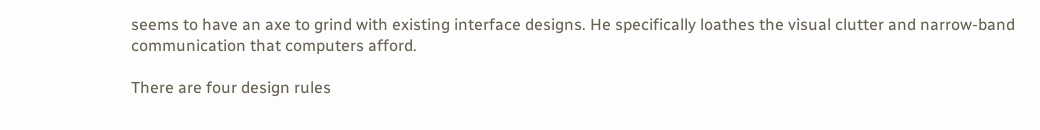seems to have an axe to grind with existing interface designs. He specifically loathes the visual clutter and narrow-band communication that computers afford.

There are four design rules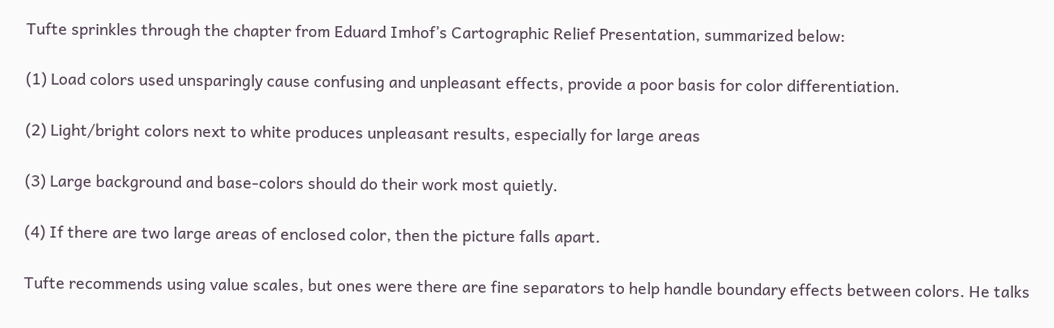Tufte sprinkles through the chapter from Eduard Imhof’s Cartographic Relief Presentation, summarized below:

(1) Load colors used unsparingly cause confusing and unpleasant effects, provide a poor basis for color differentiation.

(2) Light/bright colors next to white produces unpleasant results, especially for large areas

(3) Large background and base-colors should do their work most quietly.

(4) If there are two large areas of enclosed color, then the picture falls apart.

Tufte recommends using value scales, but ones were there are fine separators to help handle boundary effects between colors. He talks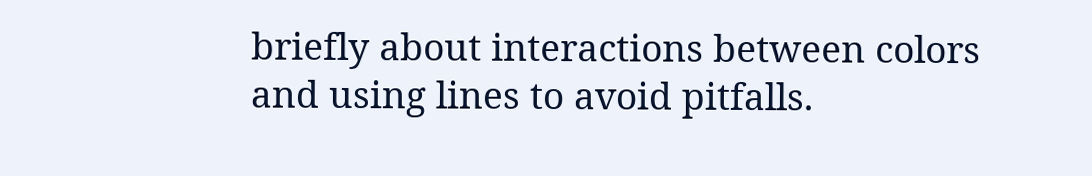briefly about interactions between colors and using lines to avoid pitfalls.